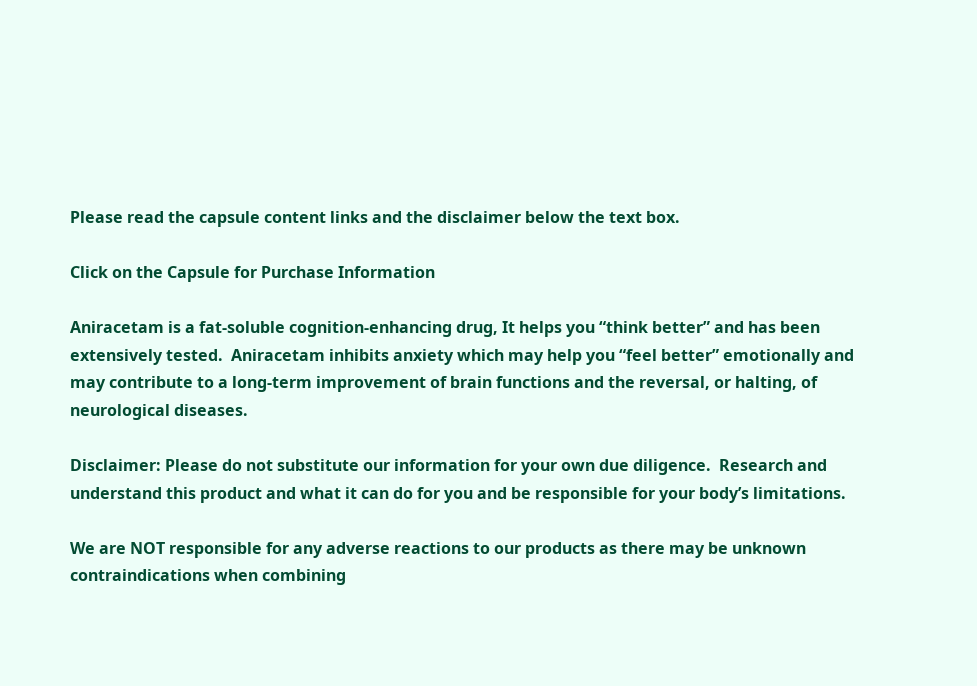Please read the capsule content links and the disclaimer below the text box.

Click on the Capsule for Purchase Information

Aniracetam is a fat-soluble cognition-enhancing drug, It helps you “think better” and has been extensively tested.  Aniracetam inhibits anxiety which may help you “feel better” emotionally and may contribute to a long-term improvement of brain functions and the reversal, or halting, of neurological diseases.

Disclaimer: Please do not substitute our information for your own due diligence.  Research and understand this product and what it can do for you and be responsible for your body’s limitations.

We are NOT responsible for any adverse reactions to our products as there may be unknown contraindications when combining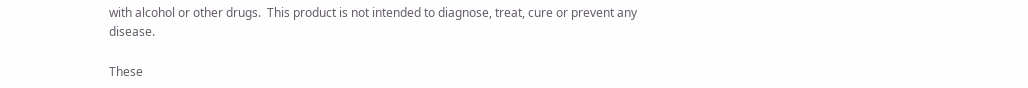with alcohol or other drugs.  This product is not intended to diagnose, treat, cure or prevent any disease.

These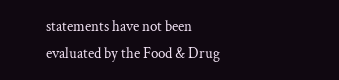statements have not been evaluated by the Food & Drug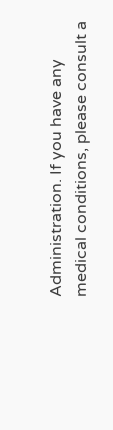Administration. If you have any medical conditions, please consult a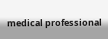medical professional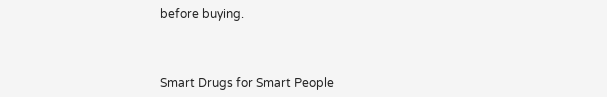before buying.



Smart Drugs for Smart People